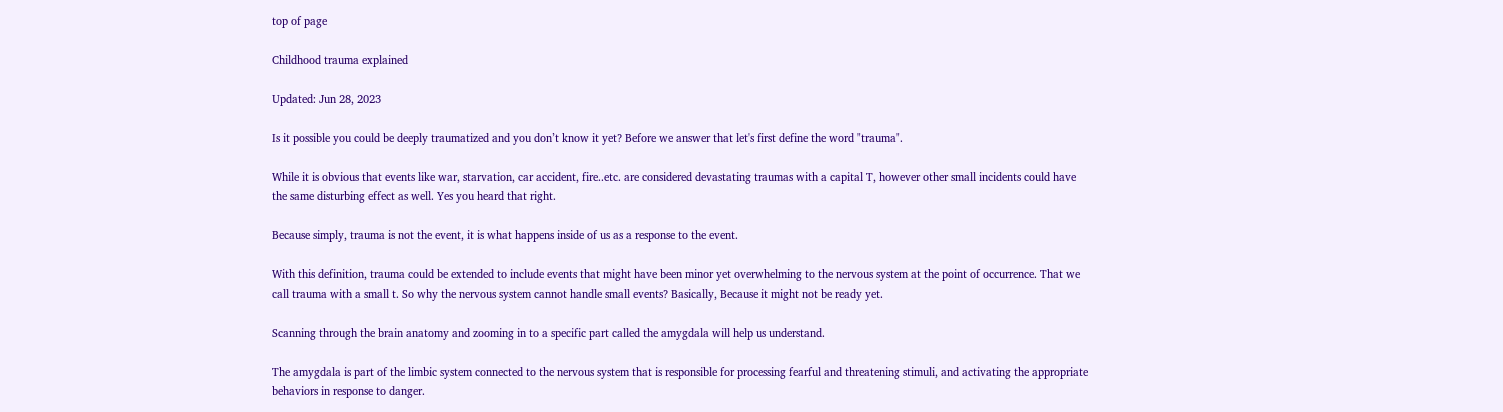top of page

Childhood trauma explained

Updated: Jun 28, 2023

Is it possible you could be deeply traumatized and you don’t know it yet? Before we answer that let's first define the word "trauma".

While it is obvious that events like war, starvation, car accident, fire..etc. are considered devastating traumas with a capital T, however other small incidents could have the same disturbing effect as well. Yes you heard that right.

Because simply, trauma is not the event, it is what happens inside of us as a response to the event.

With this definition, trauma could be extended to include events that might have been minor yet overwhelming to the nervous system at the point of occurrence. That we call trauma with a small t. So why the nervous system cannot handle small events? Basically, Because it might not be ready yet.

Scanning through the brain anatomy and zooming in to a specific part called the amygdala will help us understand.

The amygdala is part of the limbic system connected to the nervous system that is responsible for processing fearful and threatening stimuli, and activating the appropriate behaviors in response to danger.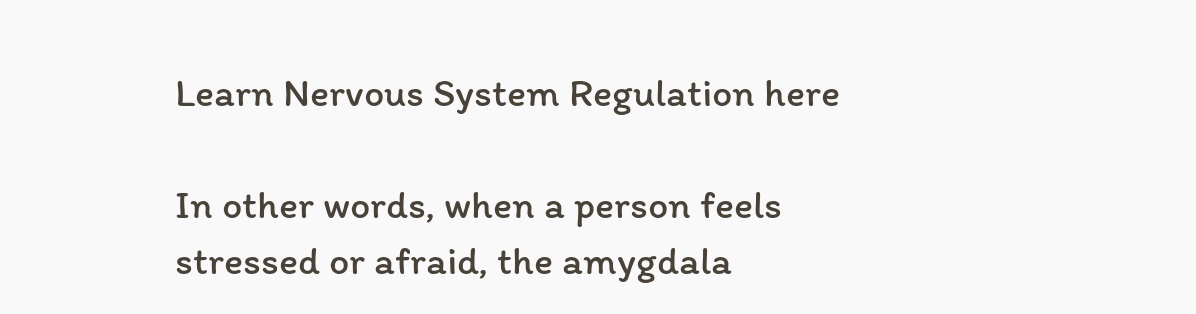Learn Nervous System Regulation here

In other words, when a person feels stressed or afraid, the amygdala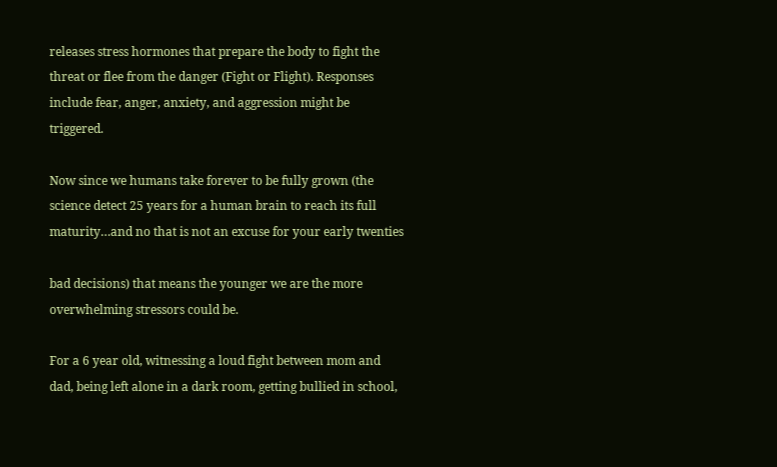releases stress hormones that prepare the body to fight the threat or flee from the danger (Fight or Flight). Responses include fear, anger, anxiety, and aggression might be triggered.

Now since we humans take forever to be fully grown (the science detect 25 years for a human brain to reach its full maturity…and no that is not an excuse for your early twenties

bad decisions) that means the younger we are the more overwhelming stressors could be.

For a 6 year old, witnessing a loud fight between mom and dad, being left alone in a dark room, getting bullied in school,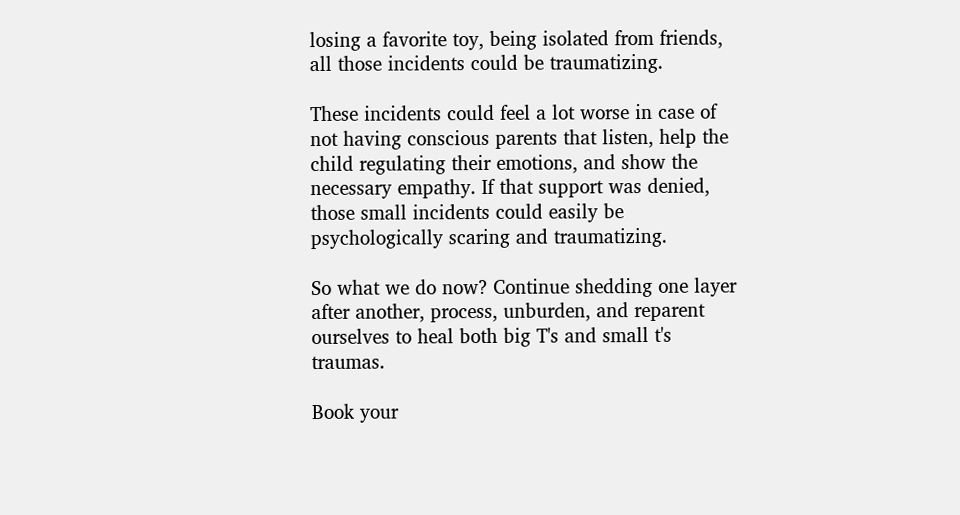losing a favorite toy, being isolated from friends, all those incidents could be traumatizing.

These incidents could feel a lot worse in case of not having conscious parents that listen, help the child regulating their emotions, and show the necessary empathy. If that support was denied, those small incidents could easily be psychologically scaring and traumatizing.

So what we do now? Continue shedding one layer after another, process, unburden, and reparent ourselves to heal both big T's and small t's traumas.

Book your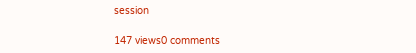session

147 views0 comments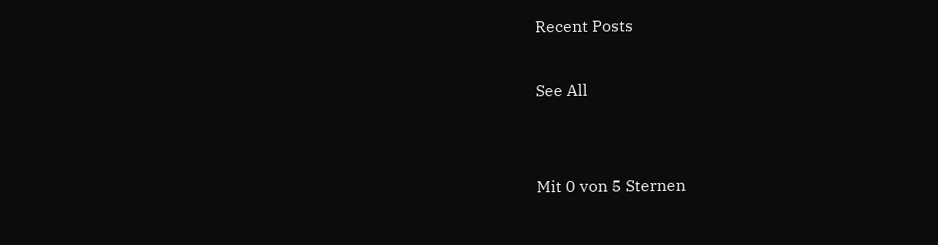Recent Posts

See All


Mit 0 von 5 Sternen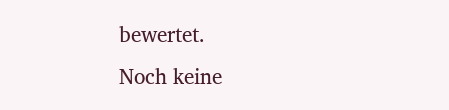bewertet.
Noch keine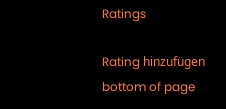Ratings

Rating hinzufügen
bottom of page